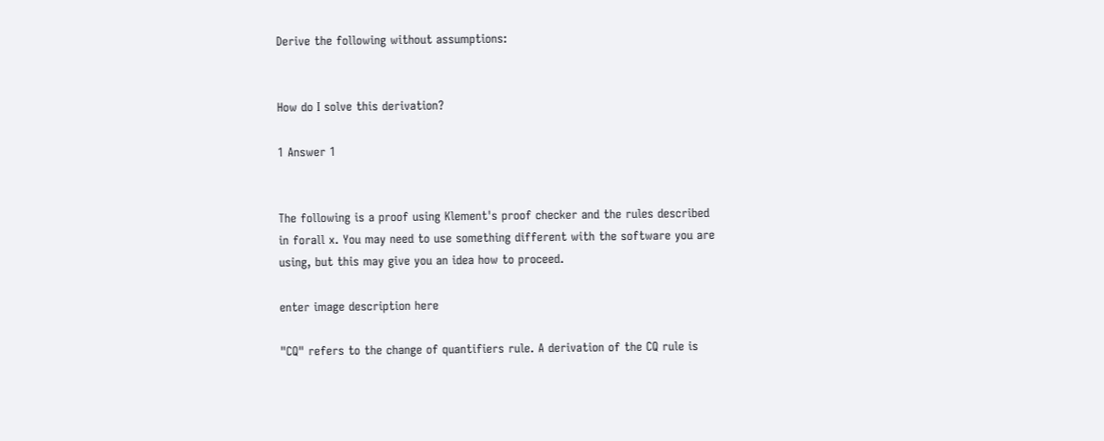Derive the following without assumptions:


How do I solve this derivation?

1 Answer 1


The following is a proof using Klement's proof checker and the rules described in forall x. You may need to use something different with the software you are using, but this may give you an idea how to proceed.

enter image description here

"CQ" refers to the change of quantifiers rule. A derivation of the CQ rule is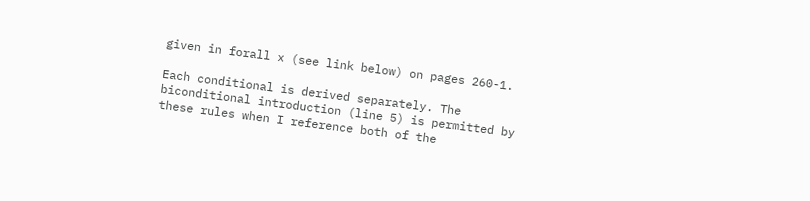given in forall x (see link below) on pages 260-1.

Each conditional is derived separately. The biconditional introduction (line 5) is permitted by these rules when I reference both of the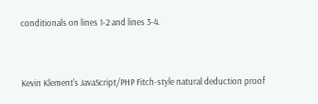conditionals on lines 1-2 and lines 3-4.


Kevin Klement's JavaScript/PHP Fitch-style natural deduction proof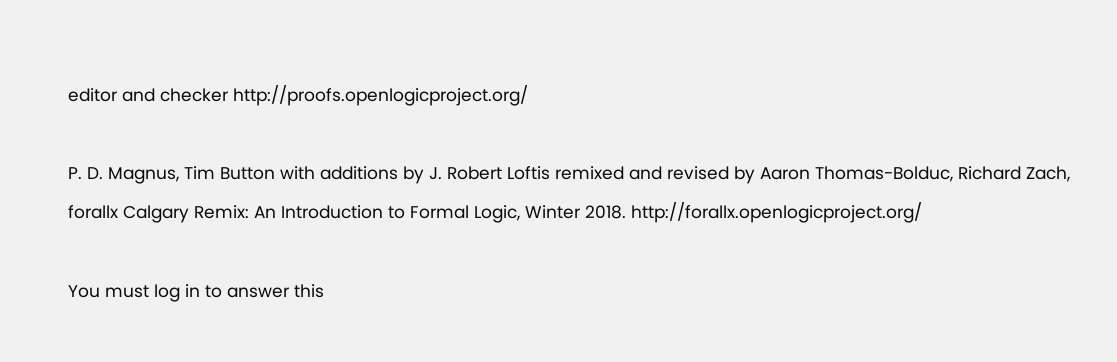editor and checker http://proofs.openlogicproject.org/

P. D. Magnus, Tim Button with additions by J. Robert Loftis remixed and revised by Aaron Thomas-Bolduc, Richard Zach, forallx Calgary Remix: An Introduction to Formal Logic, Winter 2018. http://forallx.openlogicproject.org/

You must log in to answer this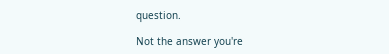question.

Not the answer you're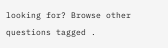looking for? Browse other questions tagged .